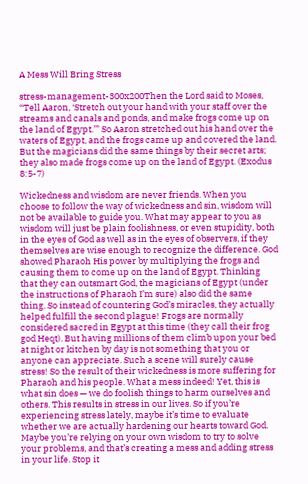A Mess Will Bring Stress

stress-management-300x200Then the Lord said to Moses, “Tell Aaron, ‘Stretch out your hand with your staff over the streams and canals and ponds, and make frogs come up on the land of Egypt.’” So Aaron stretched out his hand over the waters of Egypt, and the frogs came up and covered the land. But the magicians did the same things by their secret arts; they also made frogs come up on the land of Egypt. (Exodus 8:5-7)

Wickedness and wisdom are never friends. When you choose to follow the way of wickedness and sin, wisdom will not be available to guide you. What may appear to you as wisdom will just be plain foolishness, or even stupidity, both in the eyes of God as well as in the eyes of observers, if they themselves are wise enough to recognize the difference. God showed Pharaoh His power by multiplying the frogs and causing them to come up on the land of Egypt. Thinking that they can outsmart God, the magicians of Egypt (under the instructions of Pharaoh I’m sure) also did the same thing. So instead of countering God’s miracles, they actually helped fulfill the second plague! Frogs are normally considered sacred in Egypt at this time (they call their frog god Heqt). But having millions of them climb upon your bed at night or kitchen by day is not something that you or anyone can appreciate. Such a scene will surely cause stress! So the result of their wickedness is more suffering for Pharaoh and his people. What a mess indeed! Yet, this is what sin does — we do foolish things to harm ourselves and others. This results in stress in our lives. So if you’re experiencing stress lately, maybe it’s time to evaluate whether we are actually hardening our hearts toward God. Maybe you’re relying on your own wisdom to try to solve your problems, and that’s creating a mess and adding stress in your life. Stop it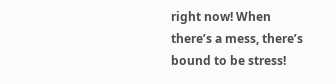right now! When there’s a mess, there’s bound to be stress!